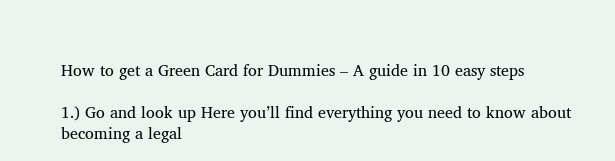How to get a Green Card for Dummies – A guide in 10 easy steps

1.) Go and look up Here you’ll find everything you need to know about becoming a legal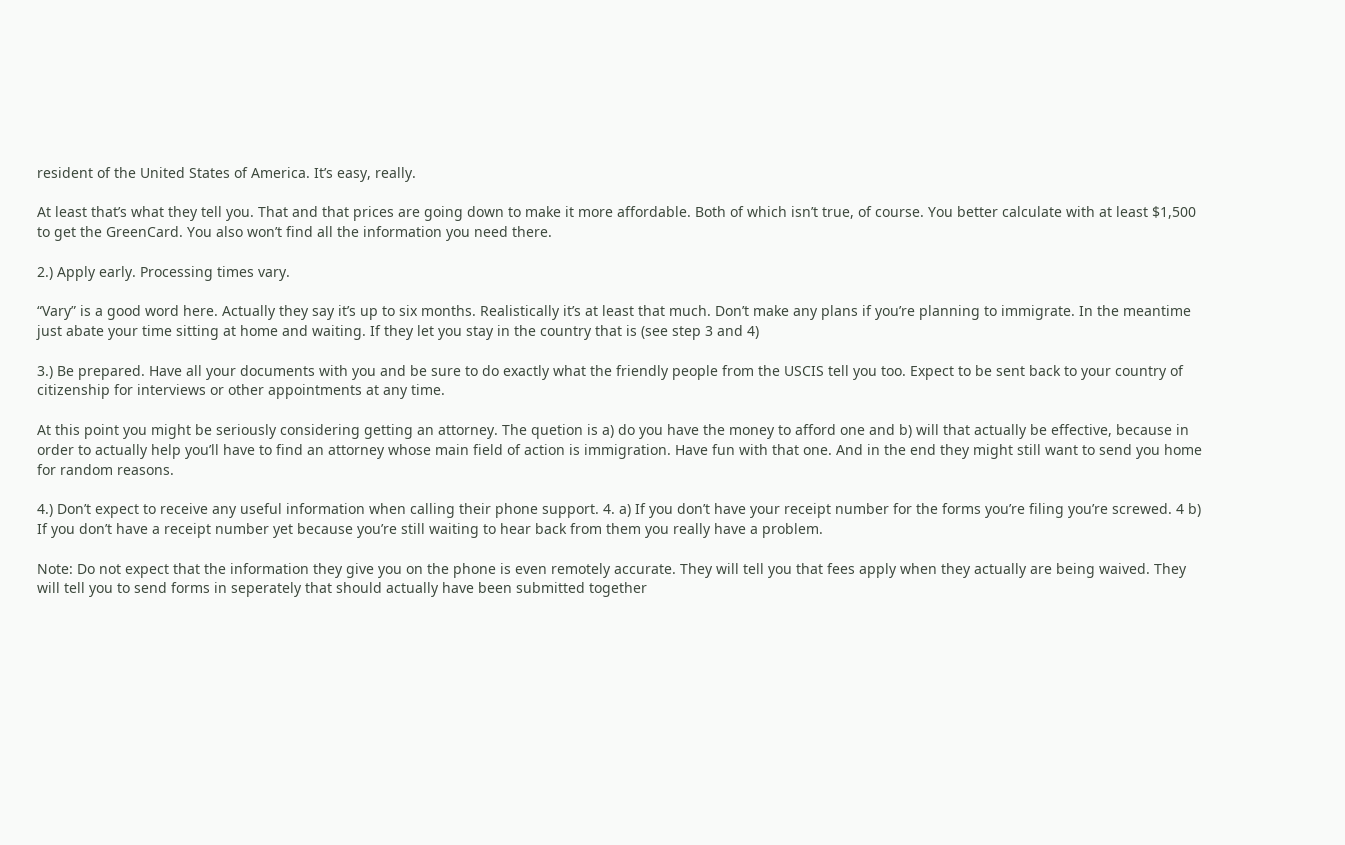resident of the United States of America. It’s easy, really.

At least that’s what they tell you. That and that prices are going down to make it more affordable. Both of which isn’t true, of course. You better calculate with at least $1,500 to get the GreenCard. You also won’t find all the information you need there.

2.) Apply early. Processing times vary.

“Vary” is a good word here. Actually they say it’s up to six months. Realistically it’s at least that much. Don’t make any plans if you’re planning to immigrate. In the meantime just abate your time sitting at home and waiting. If they let you stay in the country that is (see step 3 and 4)

3.) Be prepared. Have all your documents with you and be sure to do exactly what the friendly people from the USCIS tell you too. Expect to be sent back to your country of citizenship for interviews or other appointments at any time.

At this point you might be seriously considering getting an attorney. The quetion is a) do you have the money to afford one and b) will that actually be effective, because in order to actually help you’ll have to find an attorney whose main field of action is immigration. Have fun with that one. And in the end they might still want to send you home for random reasons.

4.) Don’t expect to receive any useful information when calling their phone support. 4. a) If you don’t have your receipt number for the forms you’re filing you’re screwed. 4 b) If you don’t have a receipt number yet because you’re still waiting to hear back from them you really have a problem.

Note: Do not expect that the information they give you on the phone is even remotely accurate. They will tell you that fees apply when they actually are being waived. They will tell you to send forms in seperately that should actually have been submitted together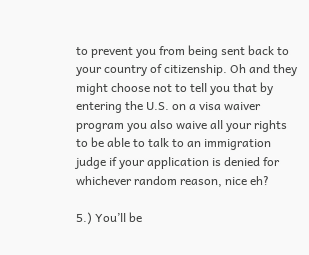to prevent you from being sent back to your country of citizenship. Oh and they might choose not to tell you that by entering the U.S. on a visa waiver program you also waive all your rights to be able to talk to an immigration judge if your application is denied for whichever random reason, nice eh?

5.) You’ll be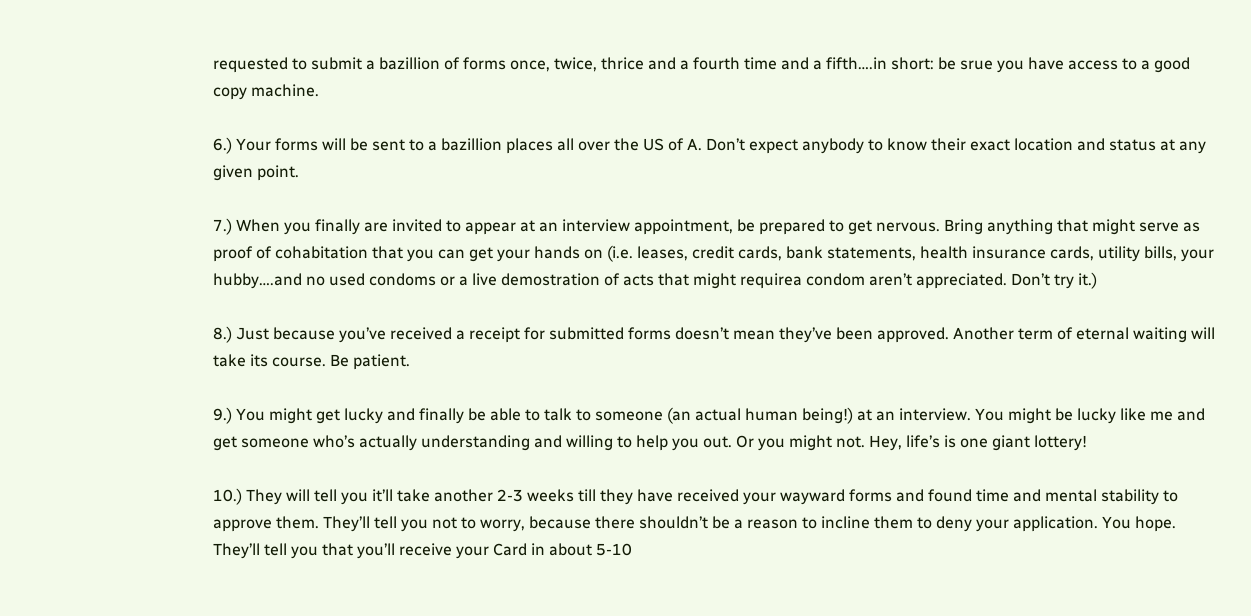requested to submit a bazillion of forms once, twice, thrice and a fourth time and a fifth….in short: be srue you have access to a good copy machine.

6.) Your forms will be sent to a bazillion places all over the US of A. Don’t expect anybody to know their exact location and status at any given point.

7.) When you finally are invited to appear at an interview appointment, be prepared to get nervous. Bring anything that might serve as proof of cohabitation that you can get your hands on (i.e. leases, credit cards, bank statements, health insurance cards, utility bills, your hubby….and no used condoms or a live demostration of acts that might requirea condom aren’t appreciated. Don’t try it.)

8.) Just because you’ve received a receipt for submitted forms doesn’t mean they’ve been approved. Another term of eternal waiting will take its course. Be patient.

9.) You might get lucky and finally be able to talk to someone (an actual human being!) at an interview. You might be lucky like me and get someone who’s actually understanding and willing to help you out. Or you might not. Hey, life’s is one giant lottery!

10.) They will tell you it’ll take another 2-3 weeks till they have received your wayward forms and found time and mental stability to approve them. They’ll tell you not to worry, because there shouldn’t be a reason to incline them to deny your application. You hope. They’ll tell you that you’ll receive your Card in about 5-10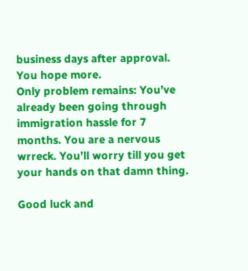business days after approval. You hope more.
Only problem remains: You’ve already been going through immigration hassle for 7 months. You are a nervous wrreck. You’ll worry till you get your hands on that damn thing.

Good luck and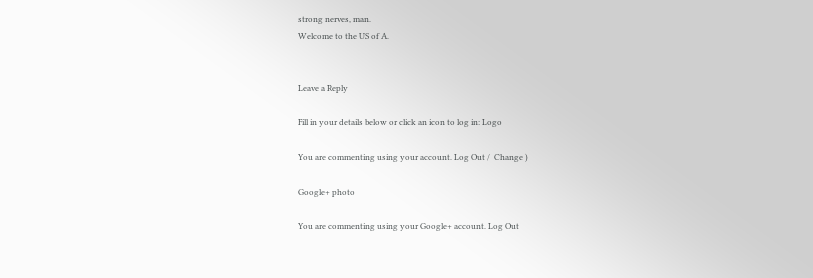strong nerves, man.
Welcome to the US of A.


Leave a Reply

Fill in your details below or click an icon to log in: Logo

You are commenting using your account. Log Out /  Change )

Google+ photo

You are commenting using your Google+ account. Log Out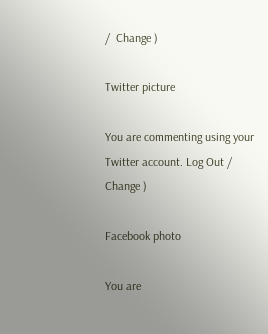/  Change )

Twitter picture

You are commenting using your Twitter account. Log Out /  Change )

Facebook photo

You are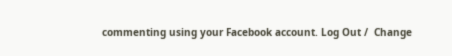commenting using your Facebook account. Log Out /  Change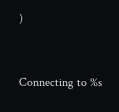)


Connecting to %s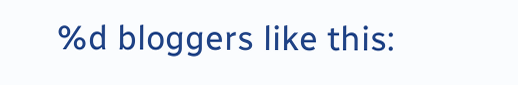%d bloggers like this: